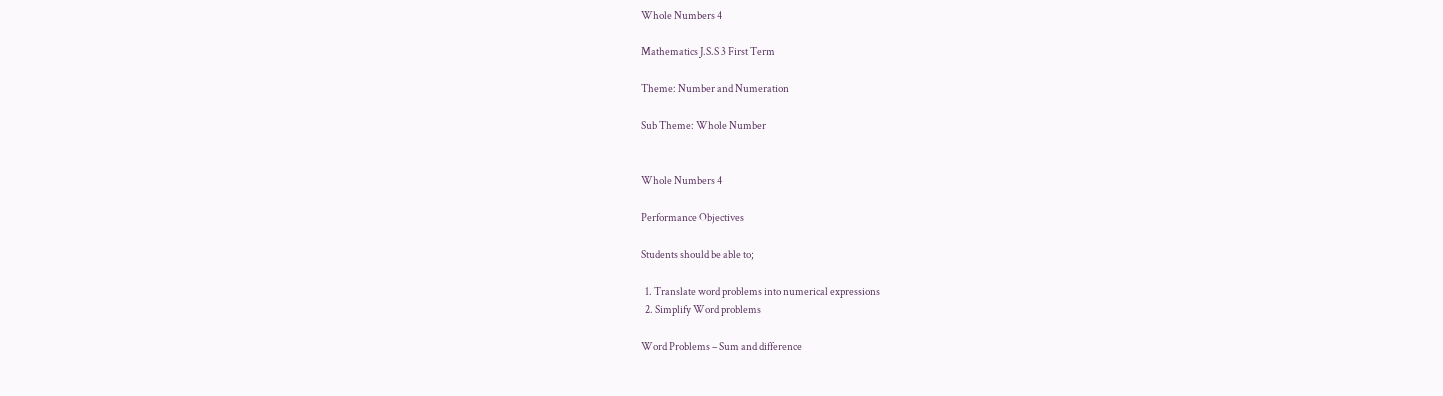Whole Numbers 4

Mathematics J.S.S 3 First Term

Theme: Number and Numeration

Sub Theme: Whole Number


Whole Numbers 4

Performance Objectives

Students should be able to;

  1. Translate word problems into numerical expressions
  2. Simplify Word problems

Word Problems – Sum and difference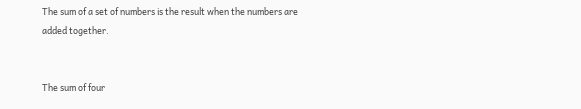The sum of a set of numbers is the result when the numbers are added together.


The sum of four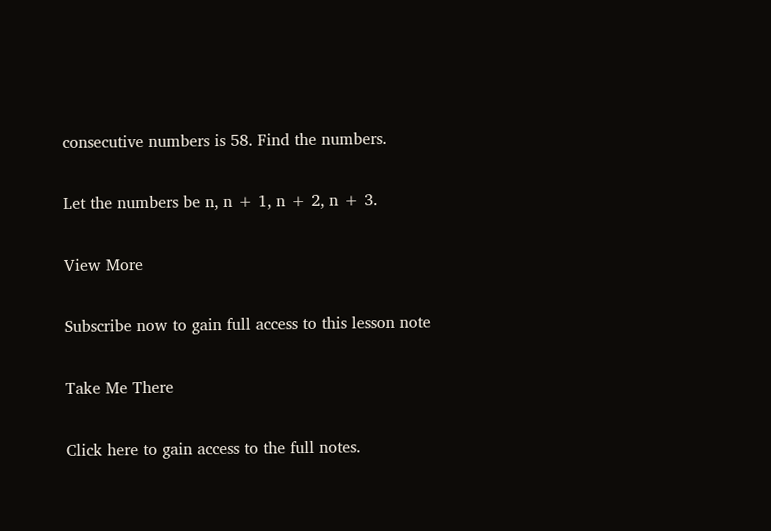consecutive numbers is 58. Find the numbers.

Let the numbers be n, n + 1, n + 2, n + 3.

View More

Subscribe now to gain full access to this lesson note

Take Me There

Click here to gain access to the full notes.